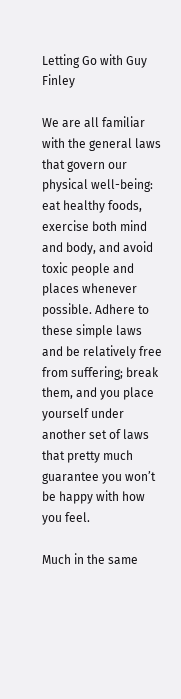Letting Go with Guy Finley

We are all familiar with the general laws that govern our physical well-being: eat healthy foods, exercise both mind and body, and avoid toxic people and places whenever possible. Adhere to these simple laws and be relatively free from suffering; break them, and you place yourself under another set of laws that pretty much guarantee you won’t be happy with how you feel.

Much in the same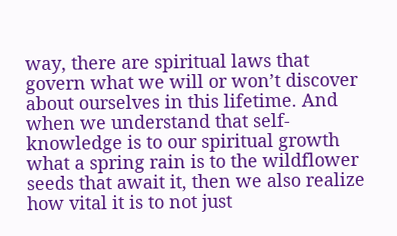way, there are spiritual laws that govern what we will or won’t discover about ourselves in this lifetime. And when we understand that self-knowledge is to our spiritual growth what a spring rain is to the wildflower seeds that await it, then we also realize how vital it is to not just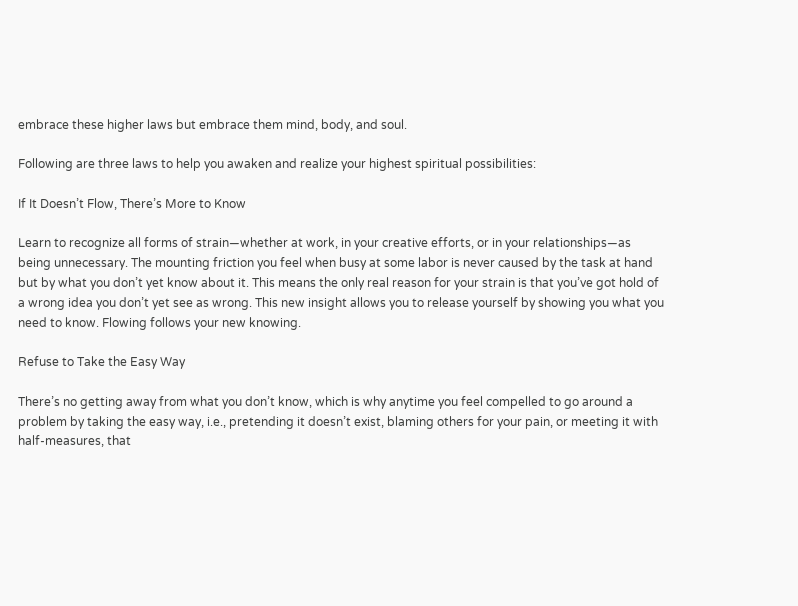embrace these higher laws but embrace them mind, body, and soul.

Following are three laws to help you awaken and realize your highest spiritual possibilities:

If It Doesn’t Flow, There’s More to Know

Learn to recognize all forms of strain—whether at work, in your creative efforts, or in your relationships—as being unnecessary. The mounting friction you feel when busy at some labor is never caused by the task at hand but by what you don’t yet know about it. This means the only real reason for your strain is that you’ve got hold of a wrong idea you don’t yet see as wrong. This new insight allows you to release yourself by showing you what you need to know. Flowing follows your new knowing.

Refuse to Take the Easy Way

There’s no getting away from what you don’t know, which is why anytime you feel compelled to go around a problem by taking the easy way, i.e., pretending it doesn’t exist, blaming others for your pain, or meeting it with half-measures, that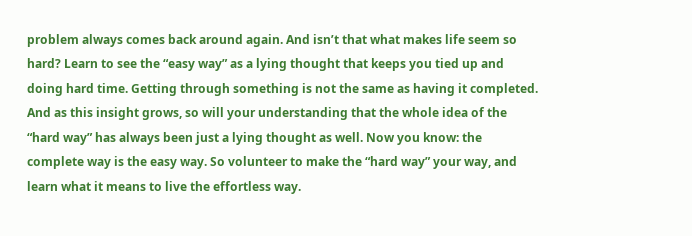problem always comes back around again. And isn’t that what makes life seem so hard? Learn to see the “easy way” as a lying thought that keeps you tied up and doing hard time. Getting through something is not the same as having it completed. And as this insight grows, so will your understanding that the whole idea of the “hard way” has always been just a lying thought as well. Now you know: the complete way is the easy way. So volunteer to make the “hard way” your way, and learn what it means to live the effortless way.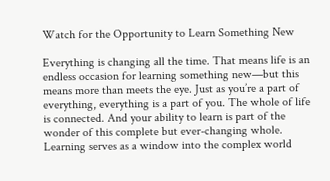Watch for the Opportunity to Learn Something New

Everything is changing all the time. That means life is an endless occasion for learning something new—but this means more than meets the eye. Just as you’re a part of everything, everything is a part of you. The whole of life is connected. And your ability to learn is part of the wonder of this complete but ever-changing whole. Learning serves as a window into the complex world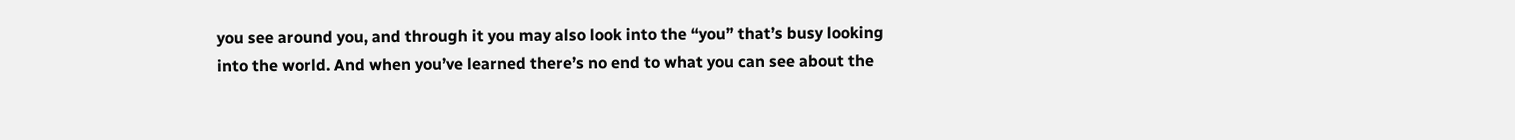you see around you, and through it you may also look into the “you” that’s busy looking into the world. And when you’ve learned there’s no end to what you can see about the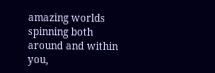amazing worlds spinning both around and within you,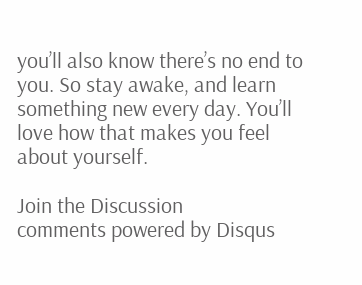you’ll also know there’s no end to you. So stay awake, and learn something new every day. You’ll love how that makes you feel about yourself.

Join the Discussion
comments powered by Disqus